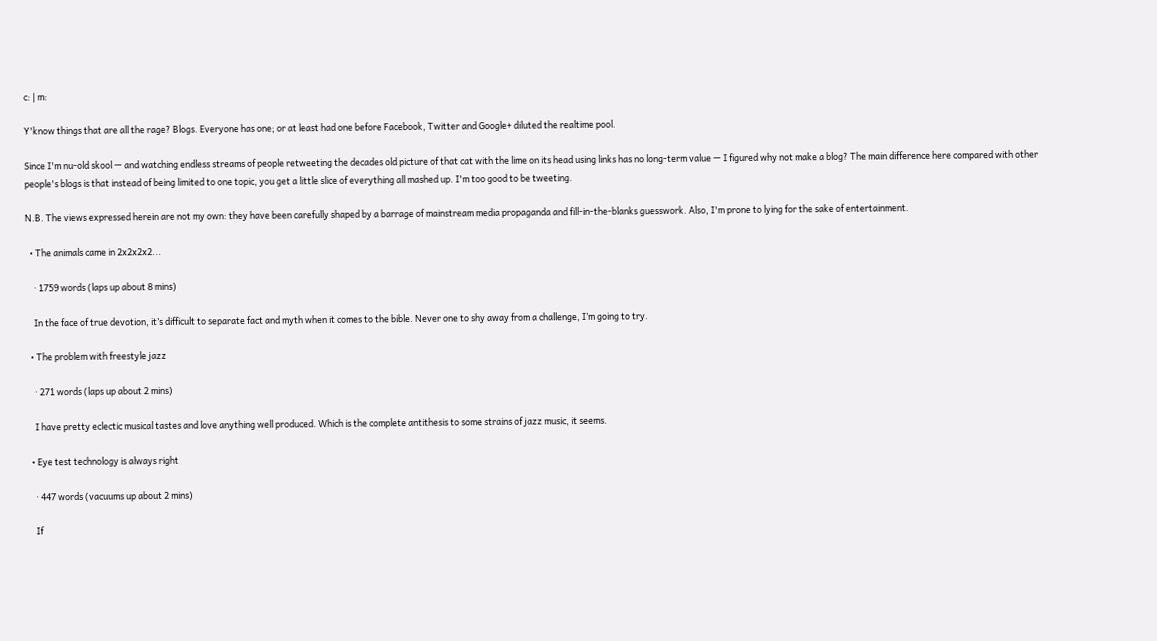c: | m:

Y'know things that are all the rage? Blogs. Everyone has one; or at least had one before Facebook, Twitter and Google+ diluted the realtime pool.

Since I'm nu-old skool — and watching endless streams of people retweeting the decades old picture of that cat with the lime on its head using links has no long-term value — I figured why not make a blog? The main difference here compared with other people's blogs is that instead of being limited to one topic, you get a little slice of everything all mashed up. I'm too good to be tweeting.

N.B. The views expressed herein are not my own: they have been carefully shaped by a barrage of mainstream media propaganda and fill-in-the-blanks guesswork. Also, I'm prone to lying for the sake of entertainment.

  • The animals came in 2x2x2x2...

    · 1759 words (laps up about 8 mins)

    In the face of true devotion, it’s difficult to separate fact and myth when it comes to the bible. Never one to shy away from a challenge, I’m going to try.

  • The problem with freestyle jazz

    · 271 words (laps up about 2 mins)

    I have pretty eclectic musical tastes and love anything well produced. Which is the complete antithesis to some strains of jazz music, it seems.

  • Eye test technology is always right

    · 447 words (vacuums up about 2 mins)

    If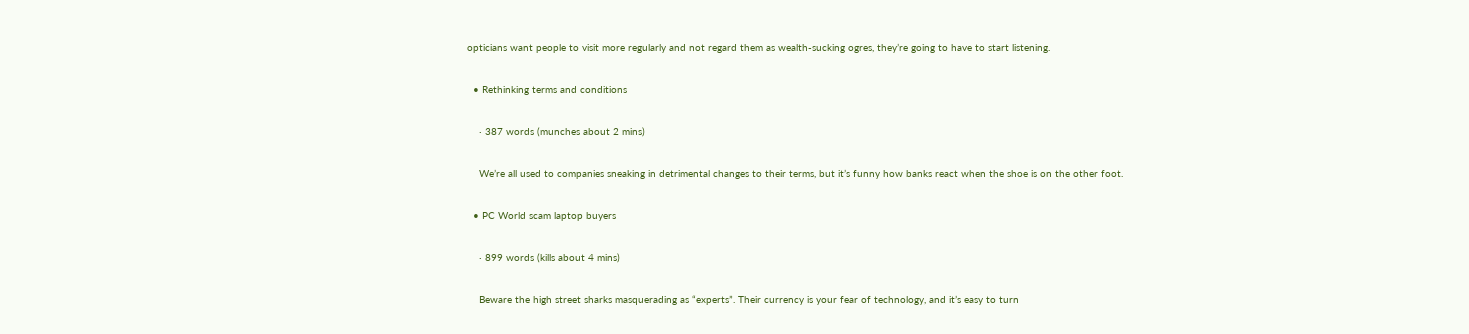opticians want people to visit more regularly and not regard them as wealth-sucking ogres, they’re going to have to start listening.

  • Rethinking terms and conditions

    · 387 words (munches about 2 mins)

    We’re all used to companies sneaking in detrimental changes to their terms, but it’s funny how banks react when the shoe is on the other foot.

  • PC World scam laptop buyers

    · 899 words (kills about 4 mins)

    Beware the high street sharks masquerading as “experts”. Their currency is your fear of technology, and it’s easy to turn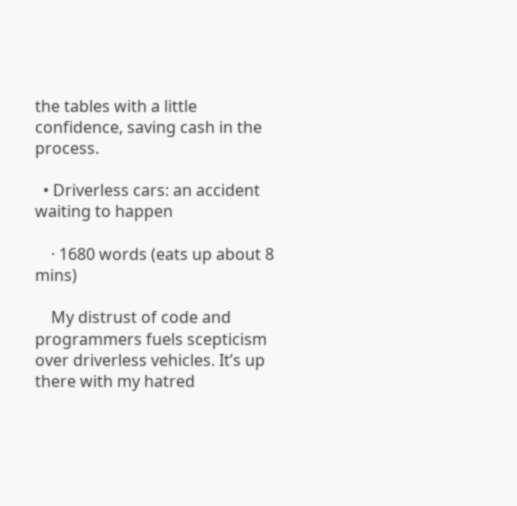the tables with a little confidence, saving cash in the process.

  • Driverless cars: an accident waiting to happen

    · 1680 words (eats up about 8 mins)

    My distrust of code and programmers fuels scepticism over driverless vehicles. It’s up there with my hatred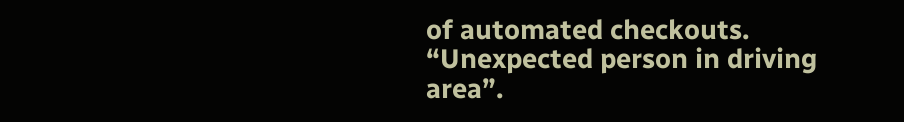of automated checkouts. “Unexpected person in driving area”.